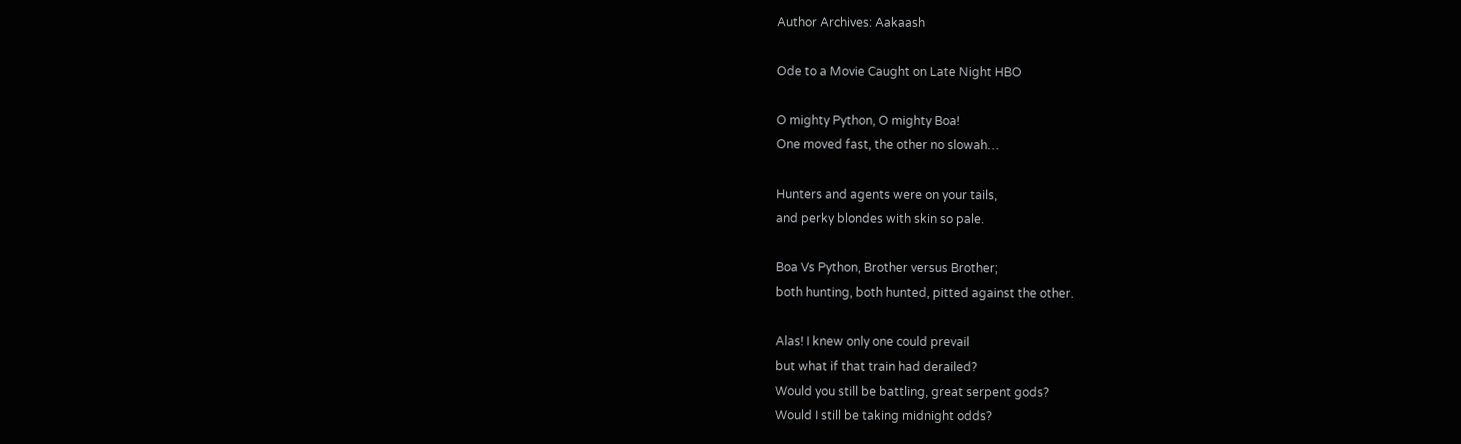Author Archives: Aakaash

Ode to a Movie Caught on Late Night HBO

O mighty Python, O mighty Boa!
One moved fast, the other no slowah…

Hunters and agents were on your tails,
and perky blondes with skin so pale.

Boa Vs Python, Brother versus Brother;
both hunting, both hunted, pitted against the other.

Alas! I knew only one could prevail
but what if that train had derailed?
Would you still be battling, great serpent gods?
Would I still be taking midnight odds?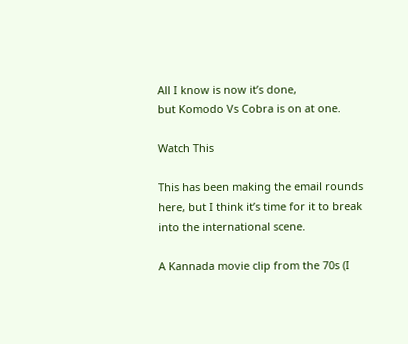All I know is now it’s done,
but Komodo Vs Cobra is on at one.

Watch This

This has been making the email rounds here, but I think it’s time for it to break into the international scene.

A Kannada movie clip from the 70s (I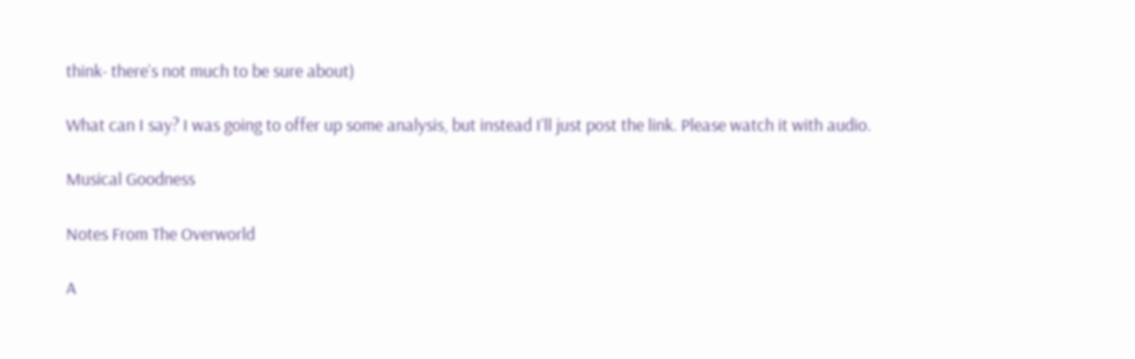think- there’s not much to be sure about)

What can I say? I was going to offer up some analysis, but instead I’ll just post the link. Please watch it with audio.

Musical Goodness

Notes From The Overworld

A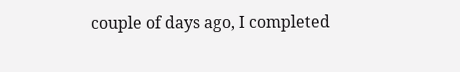couple of days ago, I completed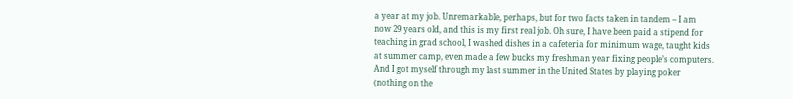a year at my job. Unremarkable, perhaps, but for two facts taken in tandem – I am now 29 years old, and this is my first real job. Oh sure, I have been paid a stipend for teaching in grad school, I washed dishes in a cafeteria for minimum wage, taught kids at summer camp, even made a few bucks my freshman year fixing people’s computers. And I got myself through my last summer in the United States by playing poker (nothing on the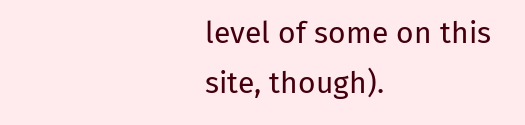level of some on this site, though).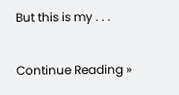But this is my . . .

Continue Reading »